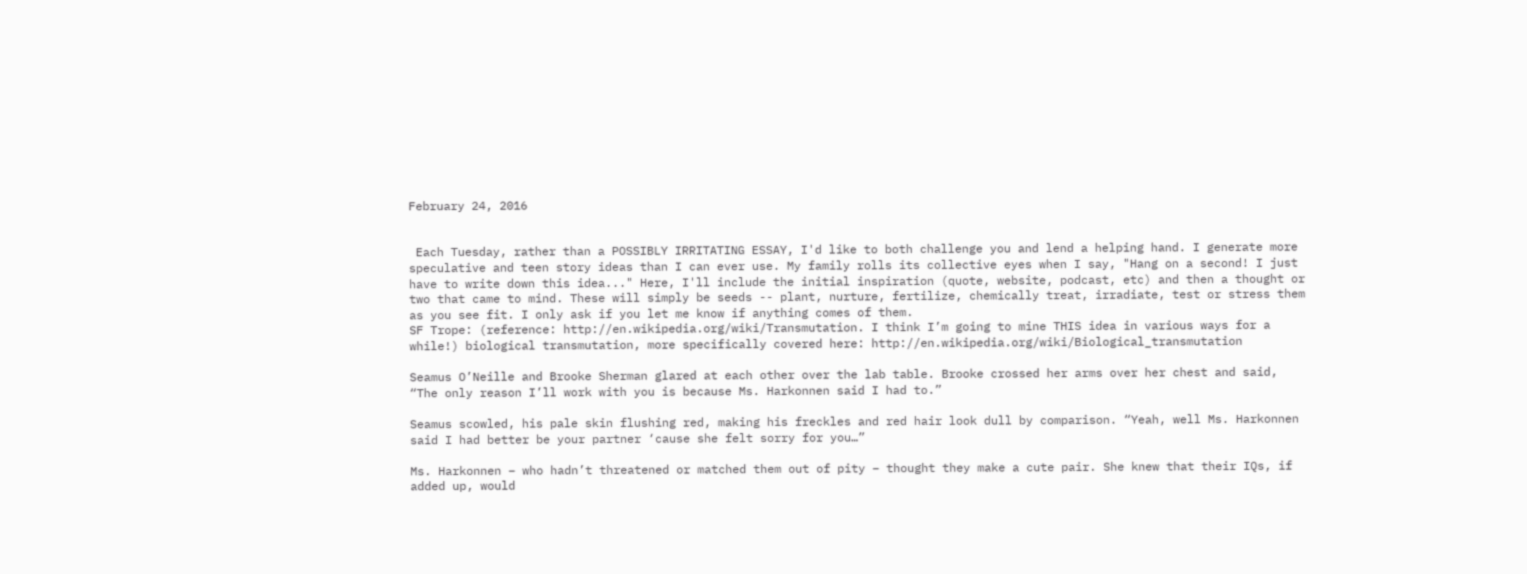February 24, 2016


 Each Tuesday, rather than a POSSIBLY IRRITATING ESSAY, I'd like to both challenge you and lend a helping hand. I generate more speculative and teen story ideas than I can ever use. My family rolls its collective eyes when I say, "Hang on a second! I just have to write down this idea..." Here, I'll include the initial inspiration (quote, website, podcast, etc) and then a thought or two that came to mind. These will simply be seeds -- plant, nurture, fertilize, chemically treat, irradiate, test or stress them as you see fit. I only ask if you let me know if anything comes of them.
SF Trope: (reference: http://en.wikipedia.org/wiki/Transmutation. I think I’m going to mine THIS idea in various ways for a while!) biological transmutation, more specifically covered here: http://en.wikipedia.org/wiki/Biological_transmutation

Seamus O’Neille and Brooke Sherman glared at each other over the lab table. Brooke crossed her arms over her chest and said, “The only reason I’ll work with you is because Ms. Harkonnen said I had to.”

Seamus scowled, his pale skin flushing red, making his freckles and red hair look dull by comparison. “Yeah, well Ms. Harkonnen said I had better be your partner ‘cause she felt sorry for you…”

Ms. Harkonnen – who hadn’t threatened or matched them out of pity – thought they make a cute pair. She knew that their IQs, if added up, would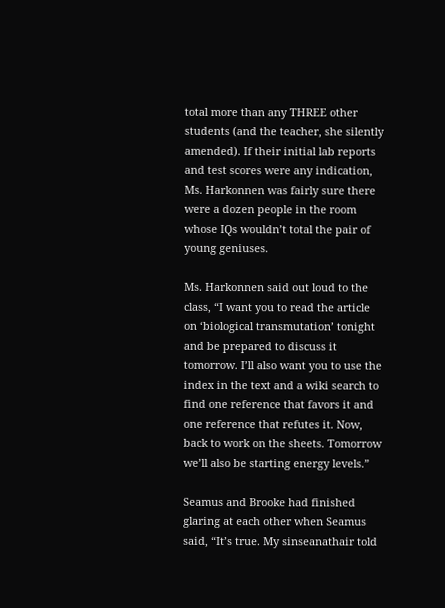total more than any THREE other students (and the teacher, she silently amended). If their initial lab reports and test scores were any indication, Ms. Harkonnen was fairly sure there were a dozen people in the room whose IQs wouldn’t total the pair of young geniuses.

Ms. Harkonnen said out loud to the class, “I want you to read the article on ‘biological transmutation’ tonight and be prepared to discuss it tomorrow. I’ll also want you to use the index in the text and a wiki search to find one reference that favors it and one reference that refutes it. Now, back to work on the sheets. Tomorrow we’ll also be starting energy levels.”

Seamus and Brooke had finished glaring at each other when Seamus said, “It’s true. My sinseanathair told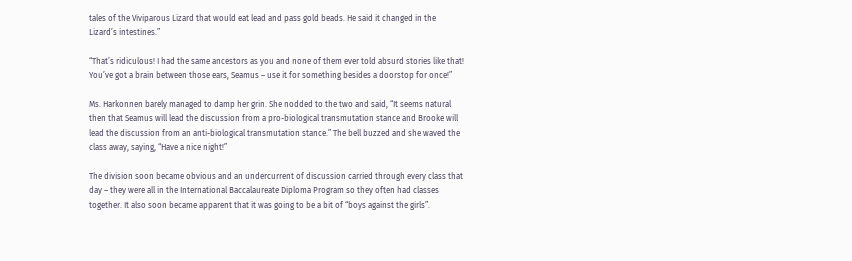tales of the Viviparous Lizard that would eat lead and pass gold beads. He said it changed in the Lizard’s intestines.”

“That’s ridiculous! I had the same ancestors as you and none of them ever told absurd stories like that! You’ve got a brain between those ears, Seamus – use it for something besides a doorstop for once!”

Ms. Harkonnen barely managed to damp her grin. She nodded to the two and said, “It seems natural then that Seamus will lead the discussion from a pro-biological transmutation stance and Brooke will lead the discussion from an anti-biological transmutation stance.” The bell buzzed and she waved the class away, saying, “Have a nice night!”

The division soon became obvious and an undercurrent of discussion carried through every class that day – they were all in the International Baccalaureate Diploma Program so they often had classes together. It also soon became apparent that it was going to be a bit of “boys against the girls”.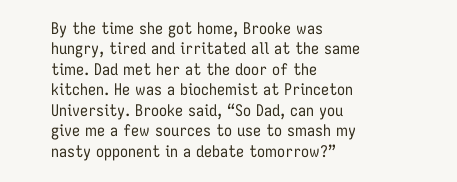By the time she got home, Brooke was hungry, tired and irritated all at the same time. Dad met her at the door of the kitchen. He was a biochemist at Princeton University. Brooke said, “So Dad, can you give me a few sources to use to smash my nasty opponent in a debate tomorrow?”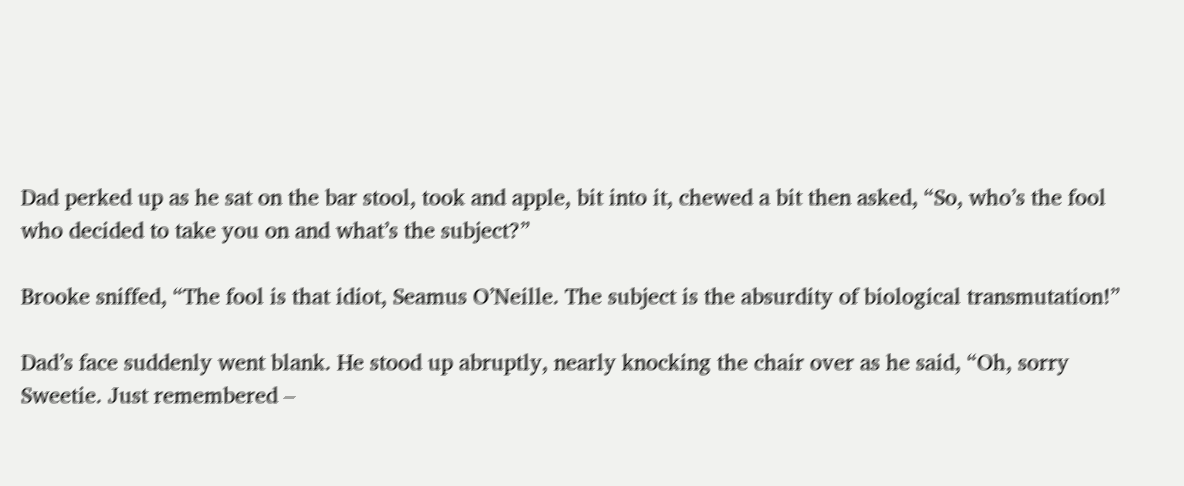Dad perked up as he sat on the bar stool, took and apple, bit into it, chewed a bit then asked, “So, who’s the fool who decided to take you on and what’s the subject?”

Brooke sniffed, “The fool is that idiot, Seamus O’Neille. The subject is the absurdity of biological transmutation!”

Dad’s face suddenly went blank. He stood up abruptly, nearly knocking the chair over as he said, “Oh, sorry Sweetie. Just remembered –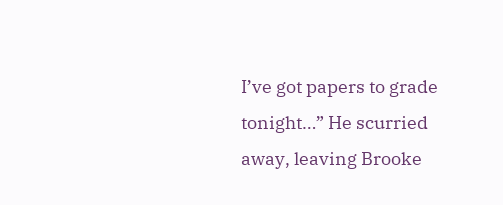I’ve got papers to grade tonight…” He scurried away, leaving Brooke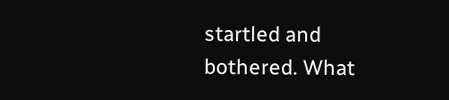startled and bothered. What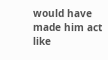would have made him act like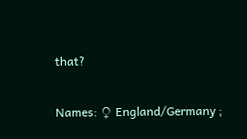that?

Names: ♀ England/Germany ;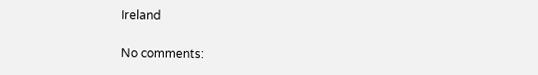Ireland

No comments: